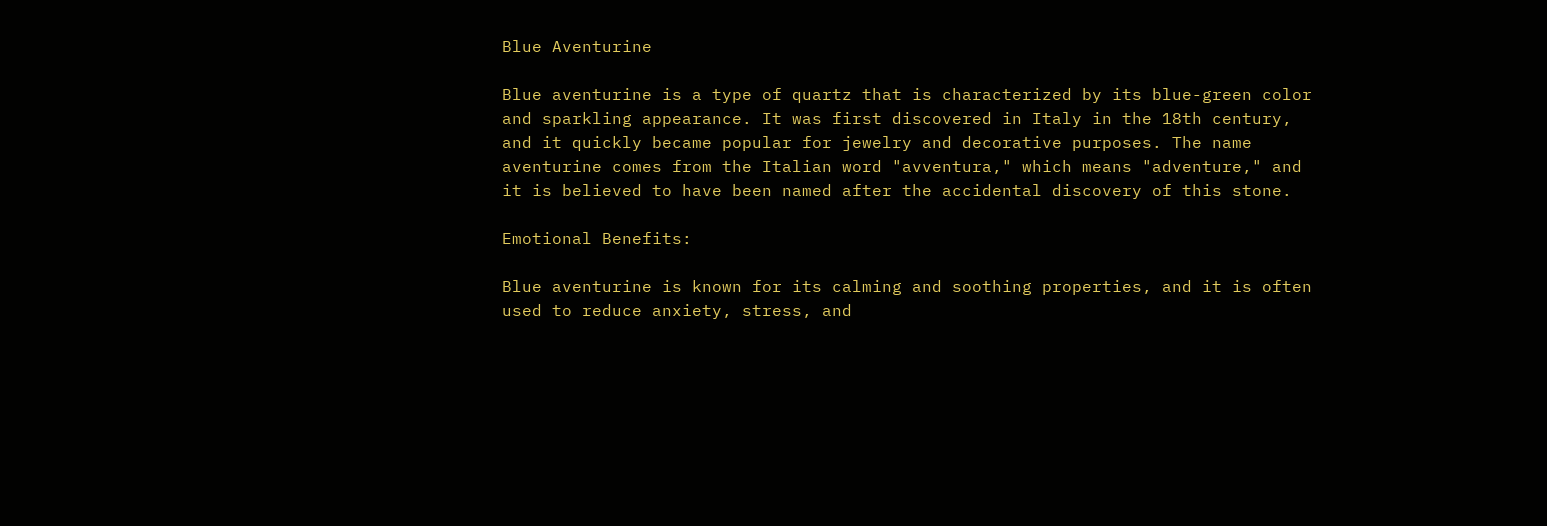Blue Aventurine

Blue aventurine is a type of quartz that is characterized by its blue-green color and sparkling appearance. It was first discovered in Italy in the 18th century, and it quickly became popular for jewelry and decorative purposes. The name aventurine comes from the Italian word "avventura," which means "adventure," and it is believed to have been named after the accidental discovery of this stone.

Emotional Benefits:

Blue aventurine is known for its calming and soothing properties, and it is often used to reduce anxiety, stress, and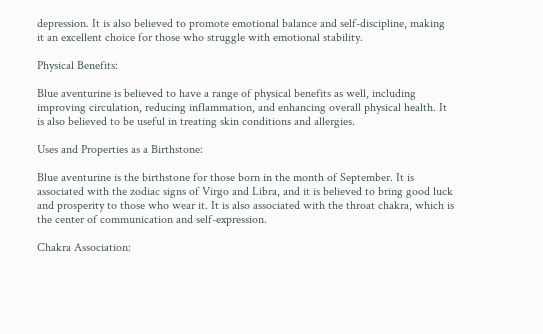depression. It is also believed to promote emotional balance and self-discipline, making it an excellent choice for those who struggle with emotional stability.

Physical Benefits:

Blue aventurine is believed to have a range of physical benefits as well, including improving circulation, reducing inflammation, and enhancing overall physical health. It is also believed to be useful in treating skin conditions and allergies.

Uses and Properties as a Birthstone:

Blue aventurine is the birthstone for those born in the month of September. It is associated with the zodiac signs of Virgo and Libra, and it is believed to bring good luck and prosperity to those who wear it. It is also associated with the throat chakra, which is the center of communication and self-expression.

Chakra Association: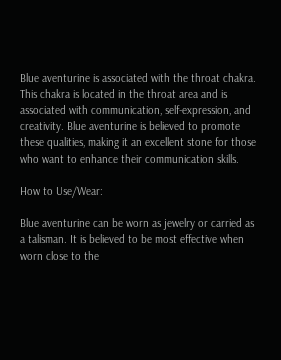Blue aventurine is associated with the throat chakra. This chakra is located in the throat area and is associated with communication, self-expression, and creativity. Blue aventurine is believed to promote these qualities, making it an excellent stone for those who want to enhance their communication skills.

How to Use/Wear:

Blue aventurine can be worn as jewelry or carried as a talisman. It is believed to be most effective when worn close to the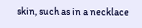skin, such as in a necklace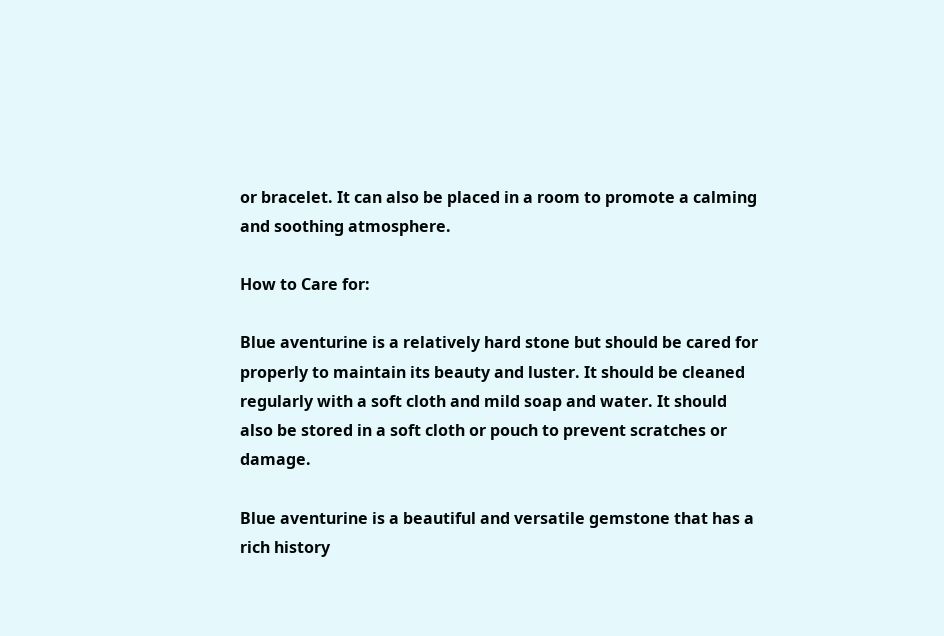or bracelet. It can also be placed in a room to promote a calming and soothing atmosphere.

How to Care for:

Blue aventurine is a relatively hard stone but should be cared for properly to maintain its beauty and luster. It should be cleaned regularly with a soft cloth and mild soap and water. It should also be stored in a soft cloth or pouch to prevent scratches or damage.

Blue aventurine is a beautiful and versatile gemstone that has a rich history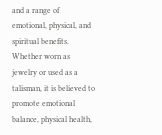and a range of emotional, physical, and spiritual benefits. Whether worn as jewelry or used as a talisman, it is believed to promote emotional balance, physical health,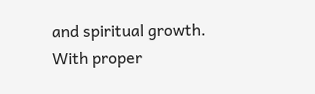and spiritual growth. With proper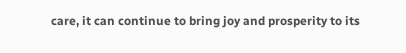care, it can continue to bring joy and prosperity to its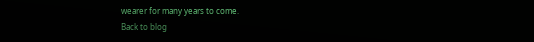wearer for many years to come.
Back to blog